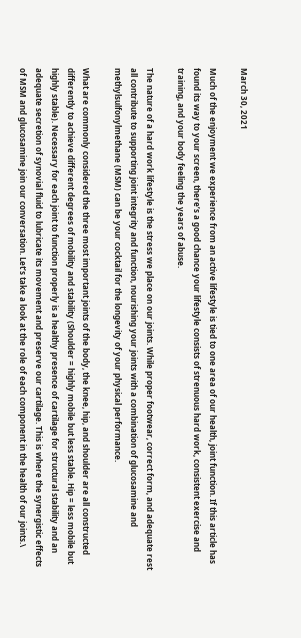March 30, 2021

Much of the enjoyment we experience from an active lifestyle is tied to one area of our health, joint function. If this article has found its way to your screen, there’s a good chance your lifestyle consists of strenuous hard work, consistent exercise and training, and your body feeling the years of abuse.

The nature of a hard work lifestyle is the stress we place on our joints. While proper footwear, correct form, and adequate rest all contribute to supporting joint integrity and function, nourishing your joints with a combination of glucosamine and methylsulfonylmethane (MSM) can be your cocktail for the longevity of your physical performance.

What are commonly considered the three most important joints of the body, the knee, hip, and shoulder are all constructed differently to achieve different degrees of mobility and stability (Shoulder = highly mobile but less stable. Hip = less mobile but highly stable). Necessary for each joint to function properly is a healthy presence of cartilage for structural stability and an adequate secretion of synovial fluid to lubricate its movement and preserve our cartilage. This is where the synergistic effects of MSM and glucosamine join our conversation. Let’s take a look at the role of each component in the health of our joints.\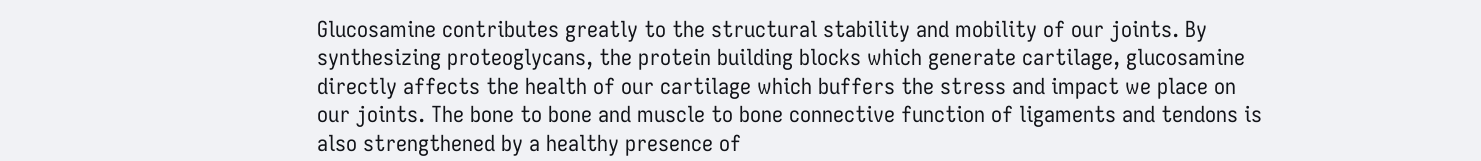Glucosamine contributes greatly to the structural stability and mobility of our joints. By synthesizing proteoglycans, the protein building blocks which generate cartilage, glucosamine directly affects the health of our cartilage which buffers the stress and impact we place on our joints. The bone to bone and muscle to bone connective function of ligaments and tendons is also strengthened by a healthy presence of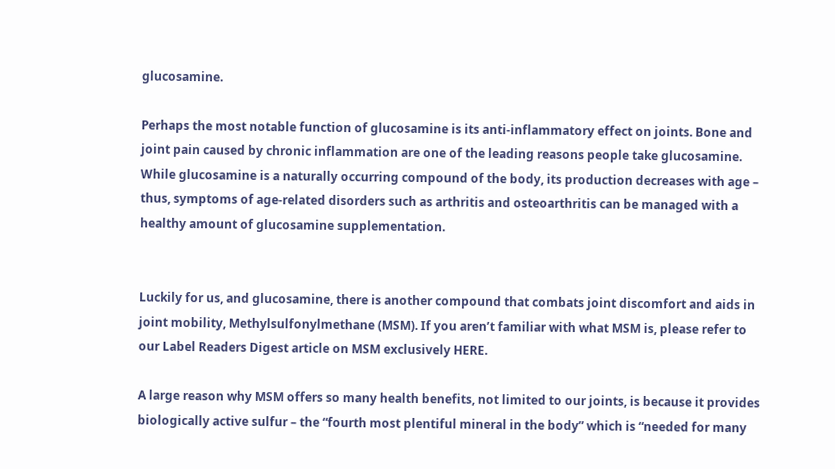glucosamine.

Perhaps the most notable function of glucosamine is its anti-inflammatory effect on joints. Bone and joint pain caused by chronic inflammation are one of the leading reasons people take glucosamine. While glucosamine is a naturally occurring compound of the body, its production decreases with age – thus, symptoms of age-related disorders such as arthritis and osteoarthritis can be managed with a healthy amount of glucosamine supplementation.


Luckily for us, and glucosamine, there is another compound that combats joint discomfort and aids in joint mobility, Methylsulfonylmethane (MSM). If you aren’t familiar with what MSM is, please refer to our Label Readers Digest article on MSM exclusively HERE.

A large reason why MSM offers so many health benefits, not limited to our joints, is because it provides biologically active sulfur – the “fourth most plentiful mineral in the body” which is “needed for many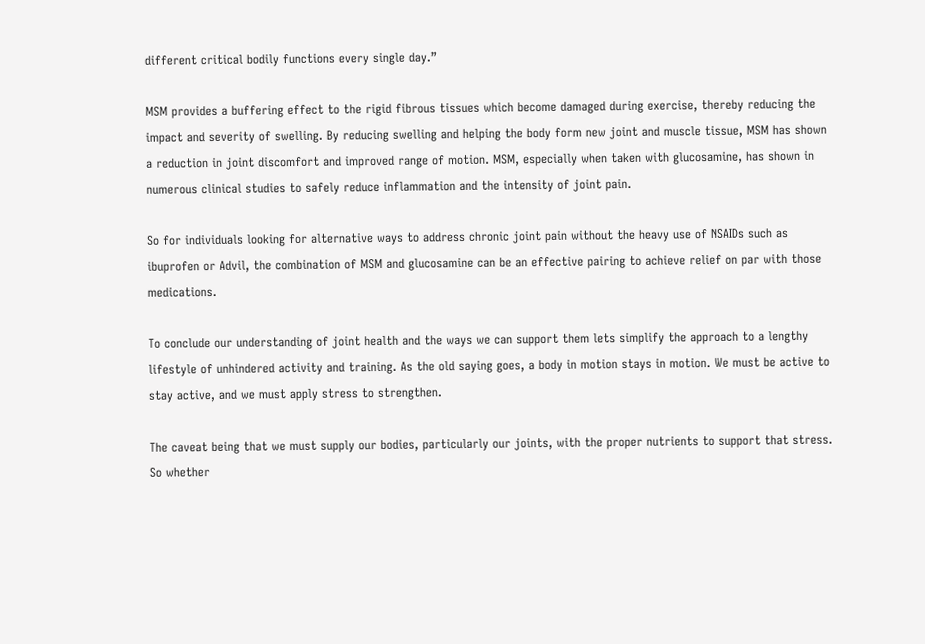different critical bodily functions every single day.”

MSM provides a buffering effect to the rigid fibrous tissues which become damaged during exercise, thereby reducing the impact and severity of swelling. By reducing swelling and helping the body form new joint and muscle tissue, MSM has shown a reduction in joint discomfort and improved range of motion. MSM, especially when taken with glucosamine, has shown in numerous clinical studies to safely reduce inflammation and the intensity of joint pain.

So for individuals looking for alternative ways to address chronic joint pain without the heavy use of NSAIDs such as ibuprofen or Advil, the combination of MSM and glucosamine can be an effective pairing to achieve relief on par with those medications.

To conclude our understanding of joint health and the ways we can support them lets simplify the approach to a lengthy lifestyle of unhindered activity and training. As the old saying goes, a body in motion stays in motion. We must be active to stay active, and we must apply stress to strengthen.

The caveat being that we must supply our bodies, particularly our joints, with the proper nutrients to support that stress. So whether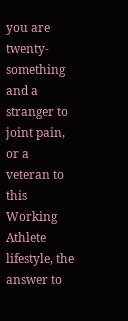you are twenty-something and a stranger to joint pain, or a veteran to this Working Athlete lifestyle, the answer to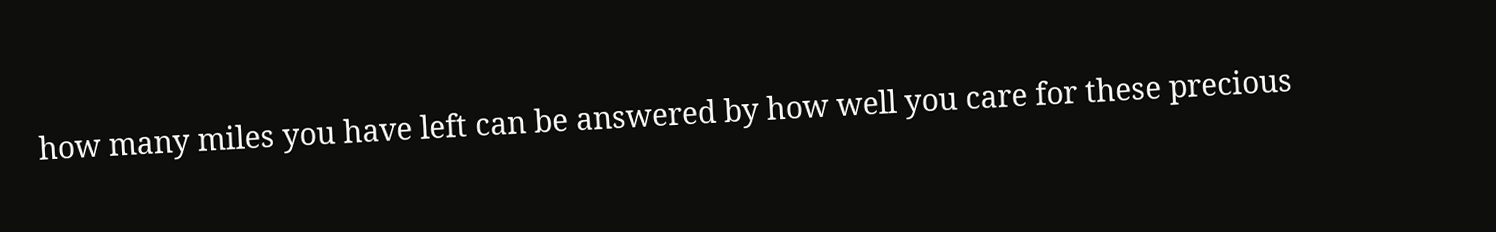how many miles you have left can be answered by how well you care for these precious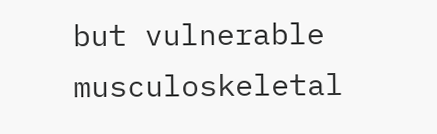but vulnerable musculoskeletal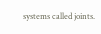systems called joints.